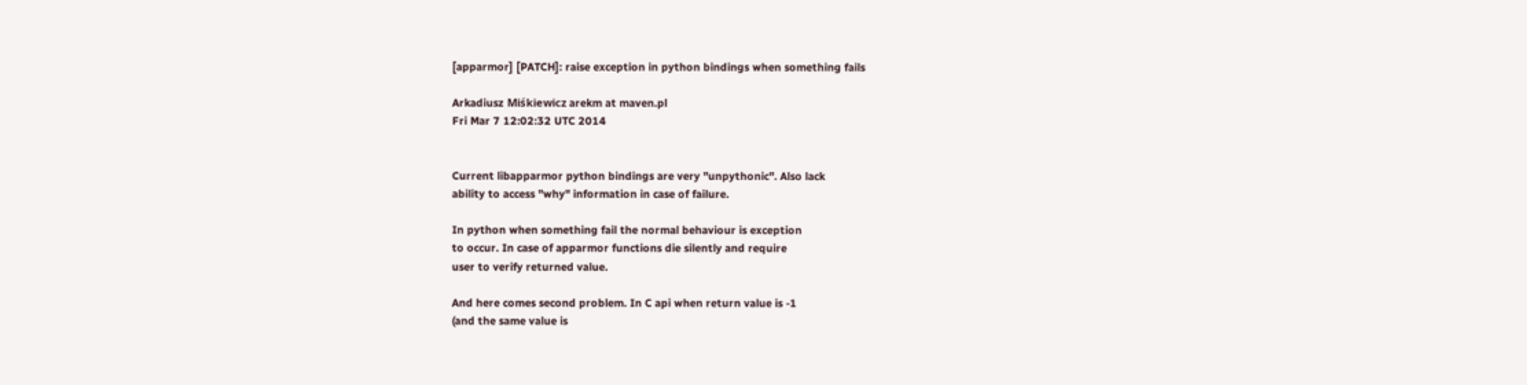[apparmor] [PATCH]: raise exception in python bindings when something fails

Arkadiusz Miśkiewicz arekm at maven.pl
Fri Mar 7 12:02:32 UTC 2014


Current libapparmor python bindings are very "unpythonic". Also lack
ability to access "why" information in case of failure.

In python when something fail the normal behaviour is exception
to occur. In case of apparmor functions die silently and require
user to verify returned value.

And here comes second problem. In C api when return value is -1
(and the same value is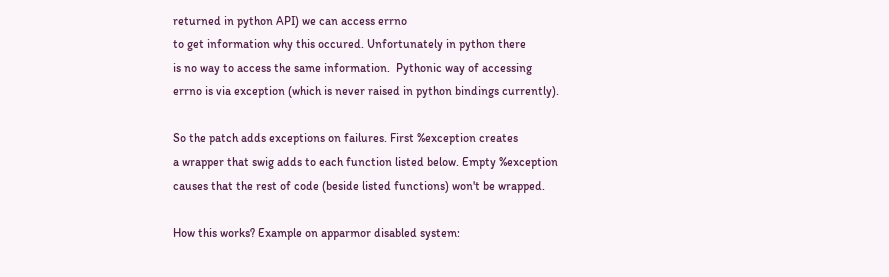returned in python API) we can access errno
to get information why this occured. Unfortunately in python there
is no way to access the same information.  Pythonic way of accessing
errno is via exception (which is never raised in python bindings currently).

So the patch adds exceptions on failures. First %exception creates
a wrapper that swig adds to each function listed below. Empty %exception
causes that the rest of code (beside listed functions) won't be wrapped.

How this works? Example on apparmor disabled system: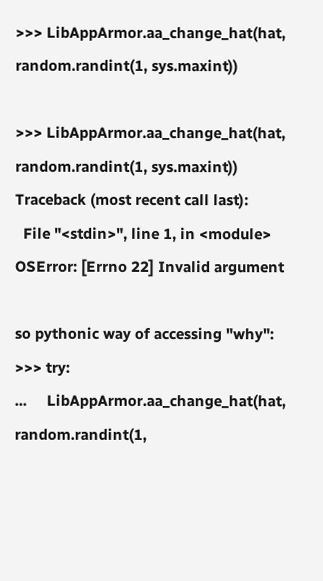>>> LibAppArmor.aa_change_hat(hat, random.randint(1, sys.maxint))

>>> LibAppArmor.aa_change_hat(hat, random.randint(1, sys.maxint))
Traceback (most recent call last):
  File "<stdin>", line 1, in <module>
OSError: [Errno 22] Invalid argument

so pythonic way of accessing "why":
>>> try:
...     LibAppArmor.aa_change_hat(hat, random.randint(1,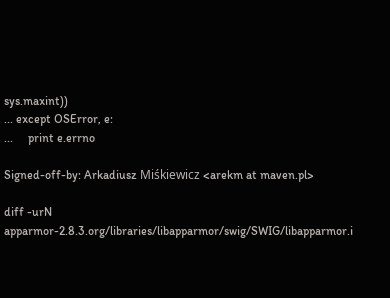sys.maxint))
... except OSError, e:
...     print e.errno

Signed-off-by: Arkadiusz Miśkiewicz <arekm at maven.pl>

diff -urN apparmor-2.8.3.org/libraries/libapparmor/swig/SWIG/libapparmor.i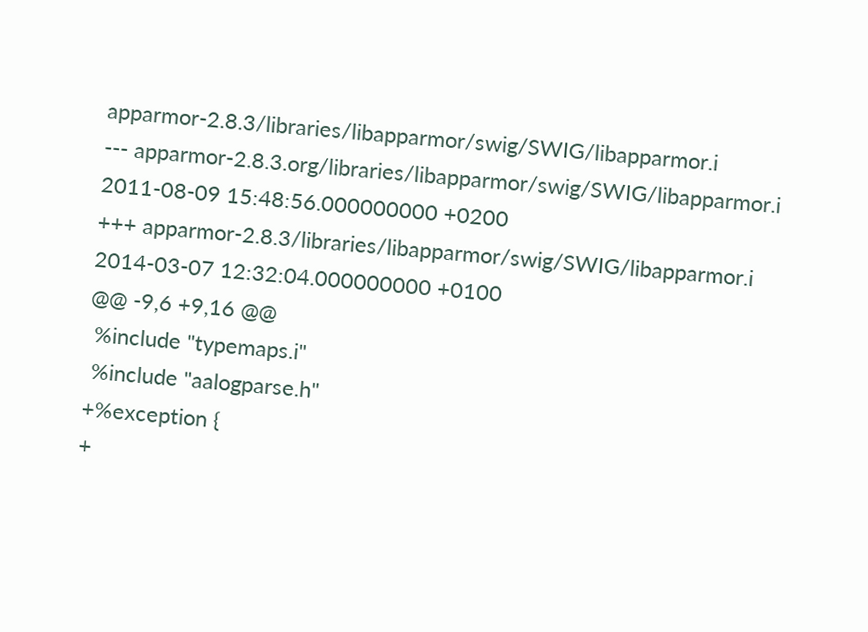apparmor-2.8.3/libraries/libapparmor/swig/SWIG/libapparmor.i
--- apparmor-2.8.3.org/libraries/libapparmor/swig/SWIG/libapparmor.i    2011-08-09 15:48:56.000000000 +0200
+++ apparmor-2.8.3/libraries/libapparmor/swig/SWIG/libapparmor.i    2014-03-07 12:32:04.000000000 +0100
@@ -9,6 +9,16 @@
 %include "typemaps.i"
 %include "aalogparse.h"
+%exception {
+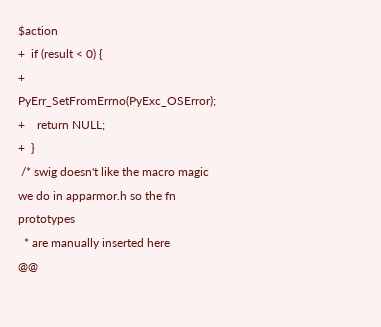$action
+  if (result < 0) {
+    PyErr_SetFromErrno(PyExc_OSError);
+    return NULL;
+  }
 /* swig doesn't like the macro magic we do in apparmor.h so the fn prototypes
  * are manually inserted here
@@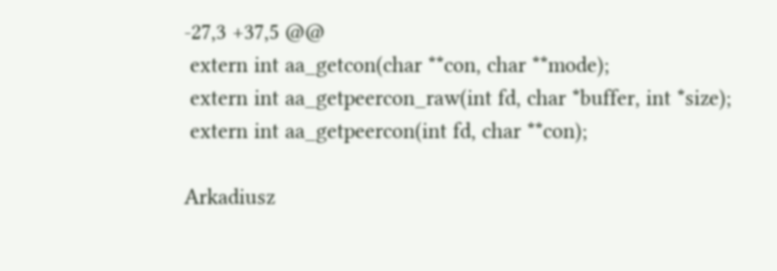-27,3 +37,5 @@
 extern int aa_getcon(char **con, char **mode);
 extern int aa_getpeercon_raw(int fd, char *buffer, int *size);
 extern int aa_getpeercon(int fd, char **con);

Arkadiusz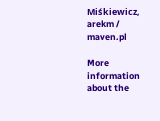Miśkiewicz, arekm / maven.pl

More information about the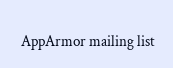AppArmor mailing list